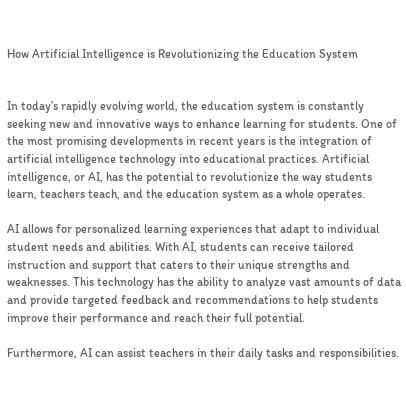How Artificial Intelligence is Revolutionizing the Education System


In today’s rapidly evolving world, the education system is constantly seeking new and innovative ways to enhance learning for students. One of the most promising developments in recent years is the integration of artificial intelligence technology into educational practices. Artificial intelligence, or AI, has the potential to revolutionize the way students learn, teachers teach, and the education system as a whole operates.

AI allows for personalized learning experiences that adapt to individual student needs and abilities. With AI, students can receive tailored instruction and support that caters to their unique strengths and weaknesses. This technology has the ability to analyze vast amounts of data and provide targeted feedback and recommendations to help students improve their performance and reach their full potential.

Furthermore, AI can assist teachers in their daily tasks and responsibilities.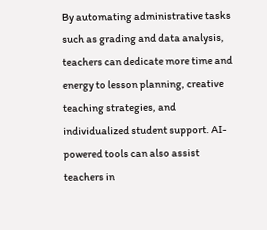By automating administrative tasks such as grading and data analysis, teachers can dedicate more time and energy to lesson planning, creative teaching strategies, and individualized student support. AI-powered tools can also assist teachers in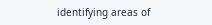identifying areas of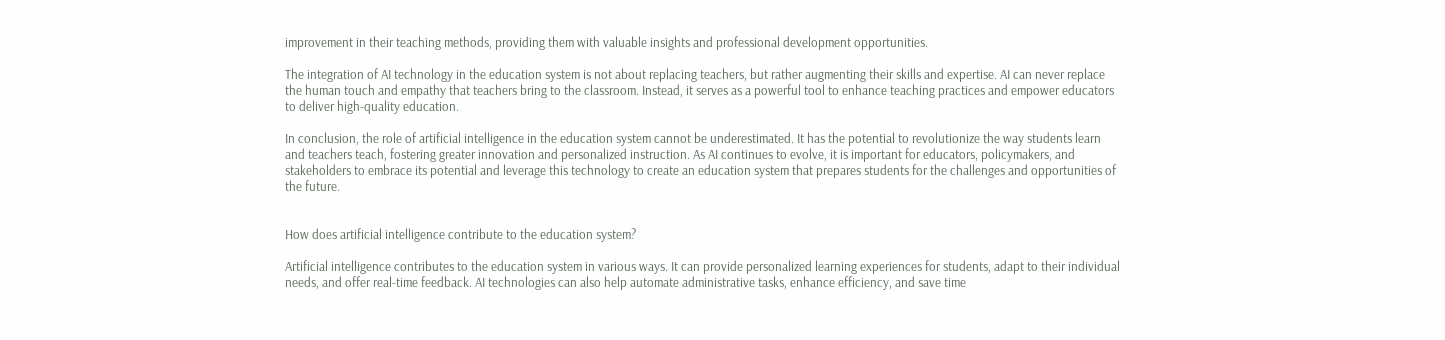improvement in their teaching methods, providing them with valuable insights and professional development opportunities.

The integration of AI technology in the education system is not about replacing teachers, but rather augmenting their skills and expertise. AI can never replace the human touch and empathy that teachers bring to the classroom. Instead, it serves as a powerful tool to enhance teaching practices and empower educators to deliver high-quality education.

In conclusion, the role of artificial intelligence in the education system cannot be underestimated. It has the potential to revolutionize the way students learn and teachers teach, fostering greater innovation and personalized instruction. As AI continues to evolve, it is important for educators, policymakers, and stakeholders to embrace its potential and leverage this technology to create an education system that prepares students for the challenges and opportunities of the future.


How does artificial intelligence contribute to the education system?

Artificial intelligence contributes to the education system in various ways. It can provide personalized learning experiences for students, adapt to their individual needs, and offer real-time feedback. AI technologies can also help automate administrative tasks, enhance efficiency, and save time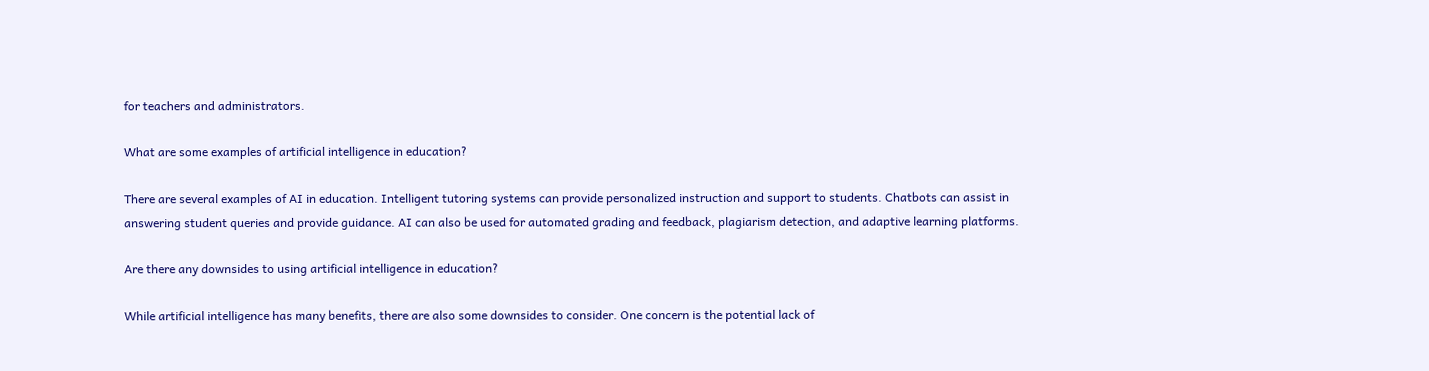for teachers and administrators.

What are some examples of artificial intelligence in education?

There are several examples of AI in education. Intelligent tutoring systems can provide personalized instruction and support to students. Chatbots can assist in answering student queries and provide guidance. AI can also be used for automated grading and feedback, plagiarism detection, and adaptive learning platforms.

Are there any downsides to using artificial intelligence in education?

While artificial intelligence has many benefits, there are also some downsides to consider. One concern is the potential lack of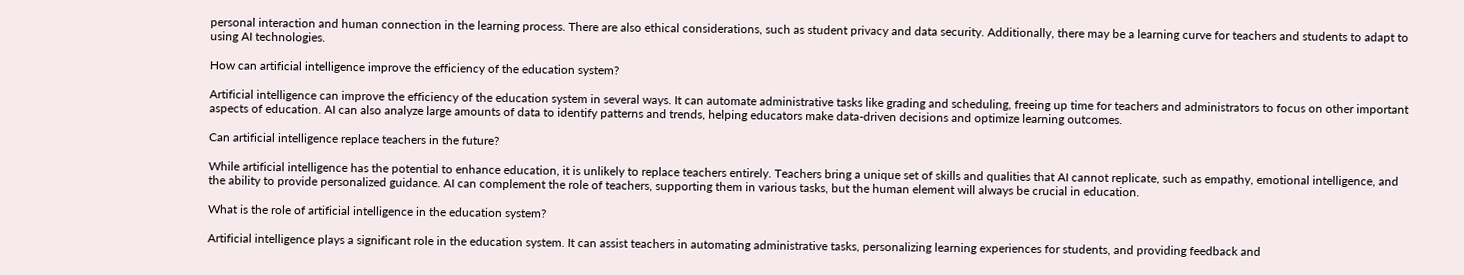personal interaction and human connection in the learning process. There are also ethical considerations, such as student privacy and data security. Additionally, there may be a learning curve for teachers and students to adapt to using AI technologies.

How can artificial intelligence improve the efficiency of the education system?

Artificial intelligence can improve the efficiency of the education system in several ways. It can automate administrative tasks like grading and scheduling, freeing up time for teachers and administrators to focus on other important aspects of education. AI can also analyze large amounts of data to identify patterns and trends, helping educators make data-driven decisions and optimize learning outcomes.

Can artificial intelligence replace teachers in the future?

While artificial intelligence has the potential to enhance education, it is unlikely to replace teachers entirely. Teachers bring a unique set of skills and qualities that AI cannot replicate, such as empathy, emotional intelligence, and the ability to provide personalized guidance. AI can complement the role of teachers, supporting them in various tasks, but the human element will always be crucial in education.

What is the role of artificial intelligence in the education system?

Artificial intelligence plays a significant role in the education system. It can assist teachers in automating administrative tasks, personalizing learning experiences for students, and providing feedback and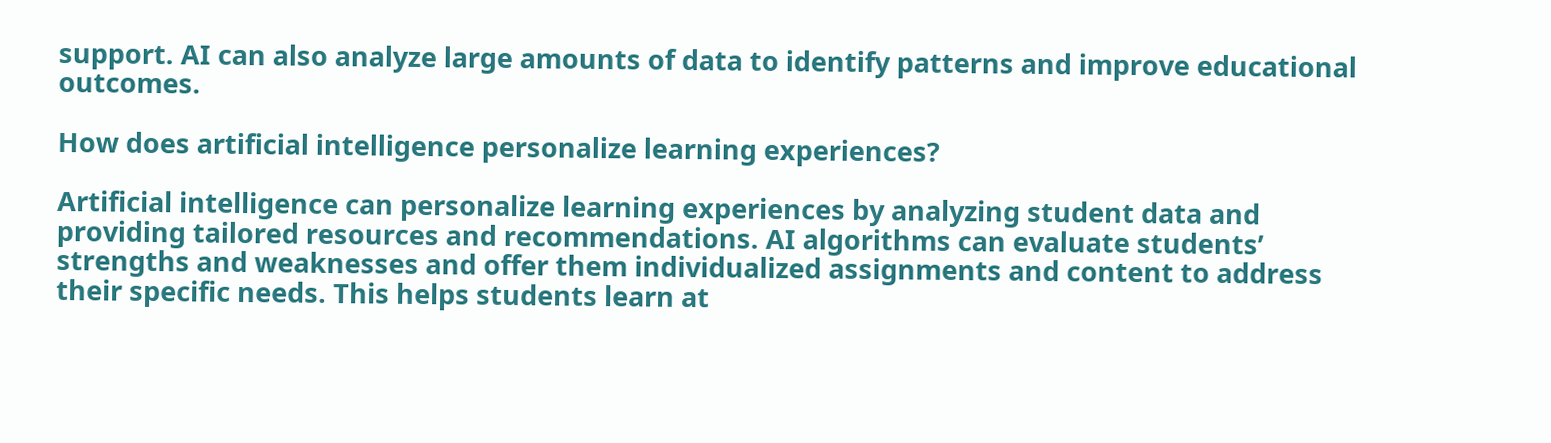support. AI can also analyze large amounts of data to identify patterns and improve educational outcomes.

How does artificial intelligence personalize learning experiences?

Artificial intelligence can personalize learning experiences by analyzing student data and providing tailored resources and recommendations. AI algorithms can evaluate students’ strengths and weaknesses and offer them individualized assignments and content to address their specific needs. This helps students learn at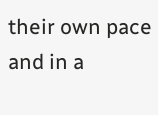their own pace and in a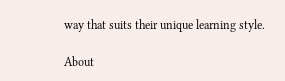way that suits their unique learning style.

About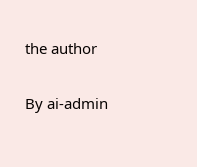the author

By ai-admin